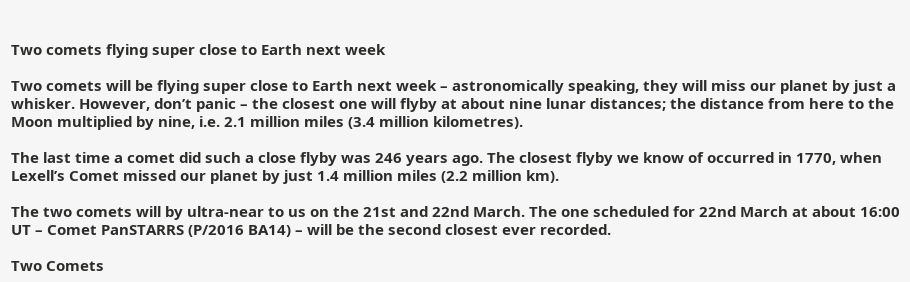Two comets flying super close to Earth next week

Two comets will be flying super close to Earth next week – astronomically speaking, they will miss our planet by just a whisker. However, don’t panic – the closest one will flyby at about nine lunar distances; the distance from here to the Moon multiplied by nine, i.e. 2.1 million miles (3.4 million kilometres).

The last time a comet did such a close flyby was 246 years ago. The closest flyby we know of occurred in 1770, when Lexell’s Comet missed our planet by just 1.4 million miles (2.2 million km).

The two comets will by ultra-near to us on the 21st and 22nd March. The one scheduled for 22nd March at about 16:00 UT – Comet PanSTARRS (P/2016 BA14) – will be the second closest ever recorded.

Two Comets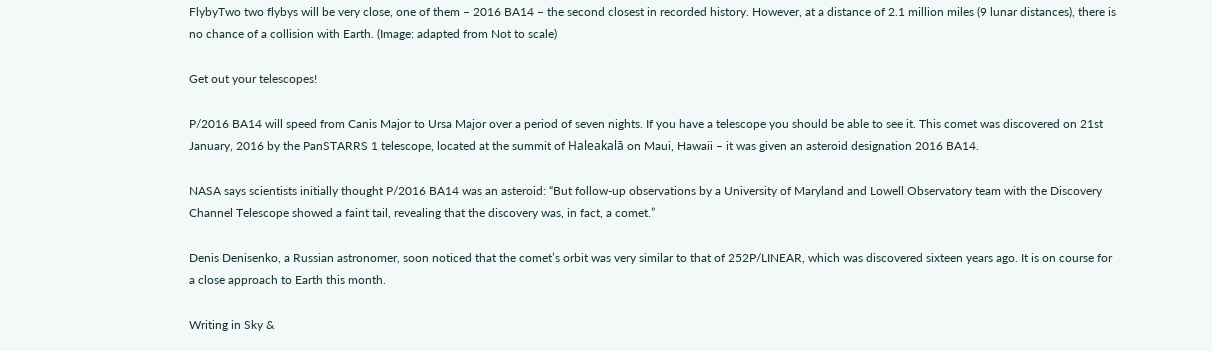FlybyTwo two flybys will be very close, one of them – 2016 BA14 – the second closest in recorded history. However, at a distance of 2.1 million miles (9 lunar distances), there is no chance of a collision with Earth. (Image: adapted from Not to scale)

Get out your telescopes!

P/2016 BA14 will speed from Canis Major to Ursa Major over a period of seven nights. If you have a telescope you should be able to see it. This comet was discovered on 21st January, 2016 by the PanSTARRS 1 telescope, located at the summit of Haleakalā on Maui, Hawaii – it was given an asteroid designation 2016 BA14.

NASA says scientists initially thought P/2016 BA14 was an asteroid: “But follow-up observations by a University of Maryland and Lowell Observatory team with the Discovery Channel Telescope showed a faint tail, revealing that the discovery was, in fact, a comet.”

Denis Denisenko, a Russian astronomer, soon noticed that the comet’s orbit was very similar to that of 252P/LINEAR, which was discovered sixteen years ago. It is on course for a close approach to Earth this month.

Writing in Sky &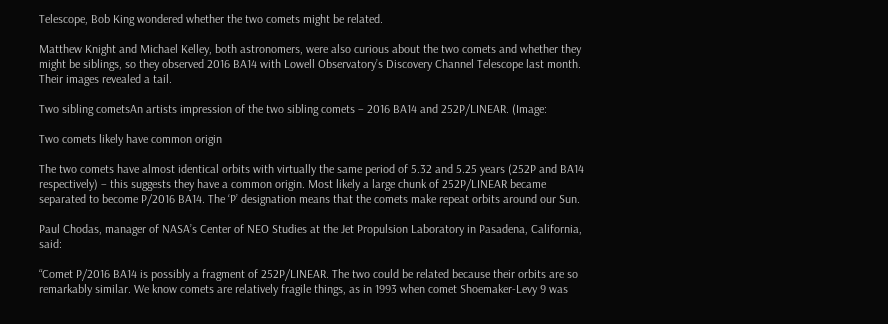Telescope, Bob King wondered whether the two comets might be related.

Matthew Knight and Michael Kelley, both astronomers, were also curious about the two comets and whether they might be siblings, so they observed 2016 BA14 with Lowell Observatory’s Discovery Channel Telescope last month. Their images revealed a tail.

Two sibling cometsAn artists impression of the two sibling comets – 2016 BA14 and 252P/LINEAR. (Image:

Two comets likely have common origin

The two comets have almost identical orbits with virtually the same period of 5.32 and 5.25 years (252P and BA14 respectively) – this suggests they have a common origin. Most likely a large chunk of 252P/LINEAR became separated to become P/2016 BA14. The ‘P’ designation means that the comets make repeat orbits around our Sun.

Paul Chodas, manager of NASA’s Center of NEO Studies at the Jet Propulsion Laboratory in Pasadena, California, said:

“Comet P/2016 BA14 is possibly a fragment of 252P/LINEAR. The two could be related because their orbits are so remarkably similar. We know comets are relatively fragile things, as in 1993 when comet Shoemaker-Levy 9 was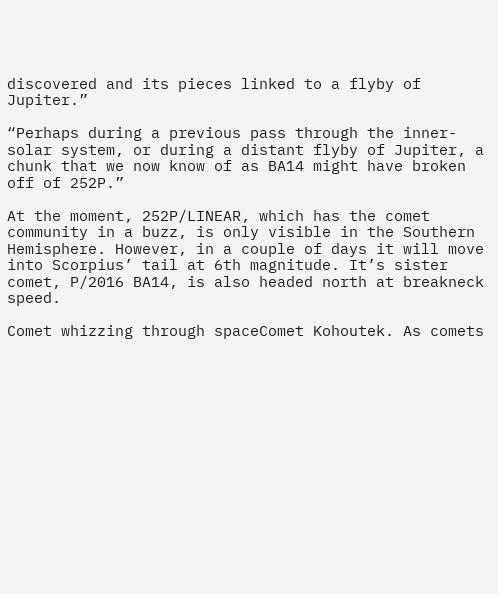discovered and its pieces linked to a flyby of Jupiter.”

“Perhaps during a previous pass through the inner-solar system, or during a distant flyby of Jupiter, a chunk that we now know of as BA14 might have broken off of 252P.”

At the moment, 252P/LINEAR, which has the comet community in a buzz, is only visible in the Southern Hemisphere. However, in a couple of days it will move into Scorpius’ tail at 6th magnitude. It’s sister comet, P/2016 BA14, is also headed north at breakneck speed.

Comet whizzing through spaceComet Kohoutek. As comets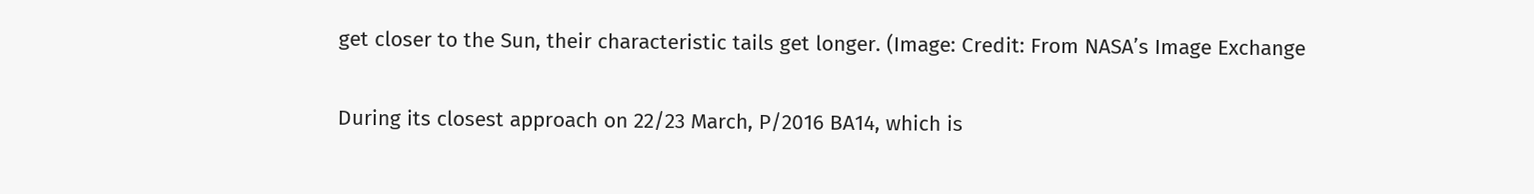get closer to the Sun, their characteristic tails get longer. (Image: Credit: From NASA’s Image Exchange

During its closest approach on 22/23 March, P/2016 BA14, which is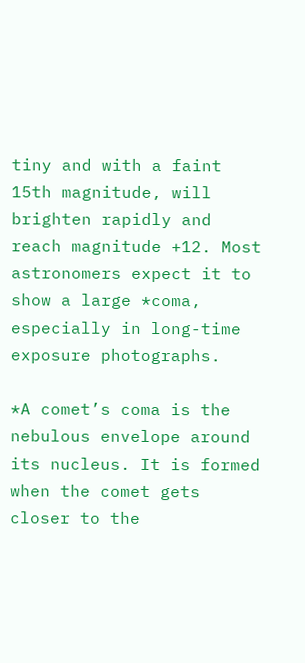tiny and with a faint 15th magnitude, will brighten rapidly and reach magnitude +12. Most astronomers expect it to show a large *coma, especially in long-time exposure photographs.

*A comet’s coma is the nebulous envelope around its nucleus. It is formed when the comet gets closer to the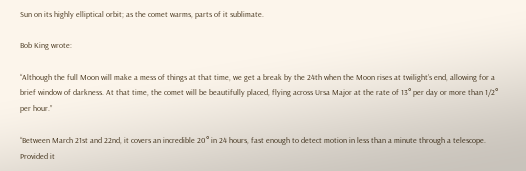Sun on its highly elliptical orbit; as the comet warms, parts of it sublimate.

Bob King wrote:

“Although the full Moon will make a mess of things at that time, we get a break by the 24th when the Moon rises at twilight’s end, allowing for a brief window of darkness. At that time, the comet will be beautifully placed, flying across Ursa Major at the rate of 13° per day or more than 1/2° per hour.”

“Between March 21st and 22nd, it covers an incredible 20° in 24 hours, fast enough to detect motion in less than a minute through a telescope. Provided it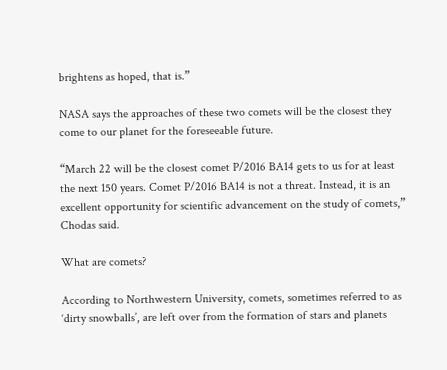brightens as hoped, that is.”

NASA says the approaches of these two comets will be the closest they come to our planet for the foreseeable future.

“March 22 will be the closest comet P/2016 BA14 gets to us for at least the next 150 years. Comet P/2016 BA14 is not a threat. Instead, it is an excellent opportunity for scientific advancement on the study of comets,” Chodas said.

What are comets?

According to Northwestern University, comets, sometimes referred to as ‘dirty snowballs’, are left over from the formation of stars and planets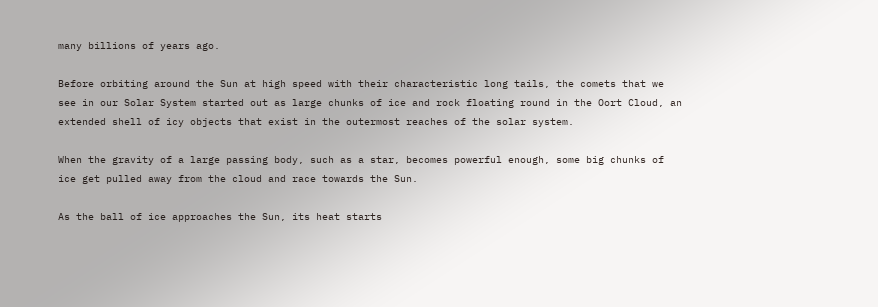many billions of years ago.

Before orbiting around the Sun at high speed with their characteristic long tails, the comets that we see in our Solar System started out as large chunks of ice and rock floating round in the Oort Cloud, an extended shell of icy objects that exist in the outermost reaches of the solar system.

When the gravity of a large passing body, such as a star, becomes powerful enough, some big chunks of ice get pulled away from the cloud and race towards the Sun.

As the ball of ice approaches the Sun, its heat starts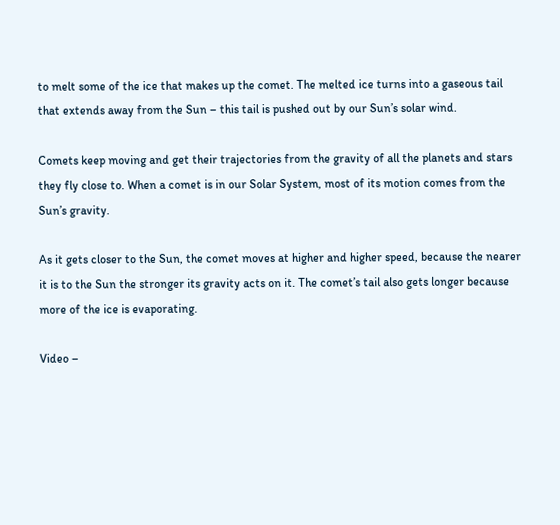to melt some of the ice that makes up the comet. The melted ice turns into a gaseous tail that extends away from the Sun – this tail is pushed out by our Sun’s solar wind.

Comets keep moving and get their trajectories from the gravity of all the planets and stars they fly close to. When a comet is in our Solar System, most of its motion comes from the Sun’s gravity.

As it gets closer to the Sun, the comet moves at higher and higher speed, because the nearer it is to the Sun the stronger its gravity acts on it. The comet’s tail also gets longer because more of the ice is evaporating.

Video –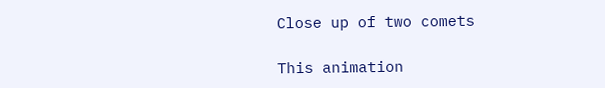Close up of two comets

This animation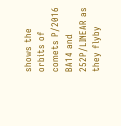shows the orbits of comets P/2016 BA14 and 252P/LINEAR as they flyby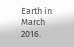Earth in March 2016.